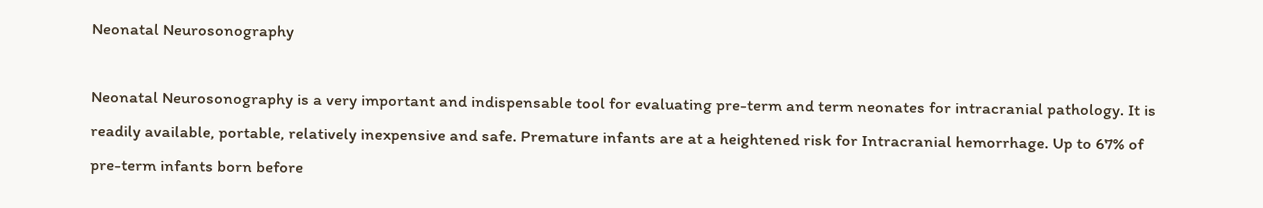Neonatal Neurosonography

Neonatal Neurosonography is a very important and indispensable tool for evaluating pre-term and term neonates for intracranial pathology. It is readily available, portable, relatively inexpensive and safe. Premature infants are at a heightened risk for Intracranial hemorrhage. Up to 67% of pre-term infants born before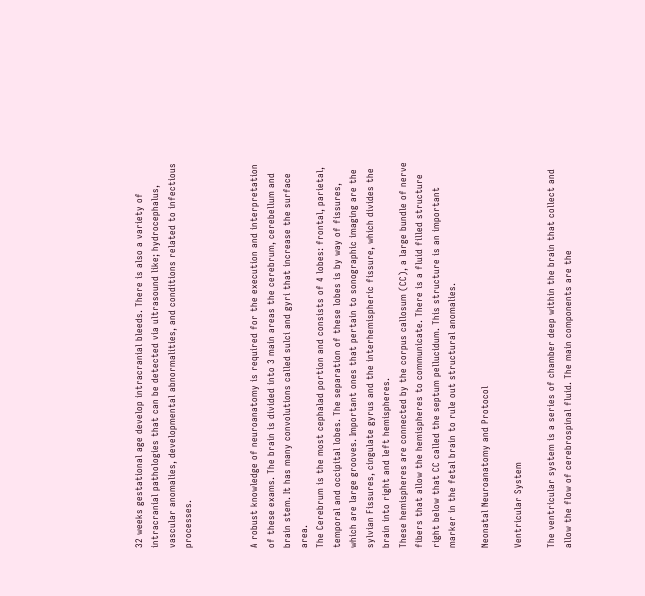32 weeks gestational age develop intracranial bleeds. There is also a variety of intracranial pathologies that can be detected via ultrasound like; hydrocephalus, vascular anomalies, developmental abnormalities, and conditions related to infectious processes.



A robust knowledge of neuroanatomy is required for the execution and interpretation of these exams. The brain is divided into 3 main areas the cerebrum, cerebellum and brain stem. It has many convolutions called sulci and gyri that increase the surface area.
The Cerebrum is the most cephalad portion and consists of 4 lobes: frontal, parietal, temporal and occipital lobes. The separation of these lobes is by way of fissures, which are large grooves. Important ones that pertain to sonographic imaging are the sylvian Fissures, cingulate gyrus and the interhemispheric fissure, which divides the brain into right and left hemispheres.
These hemispheres are connected by the corpus callosum (CC), a large bundle of nerve fibers that allow the hemispheres to communicate. There is a fluid filled structure right below that CC called the septum pellucidum. This structure is an important marker in the fetal brain to rule out structural anomalies.

Neonatal Neuroanatomy and Protocol

Ventricular System

The ventricular system is a series of chamber deep within the brain that collect and allow the flow of cerebrospinal fluid. The main components are the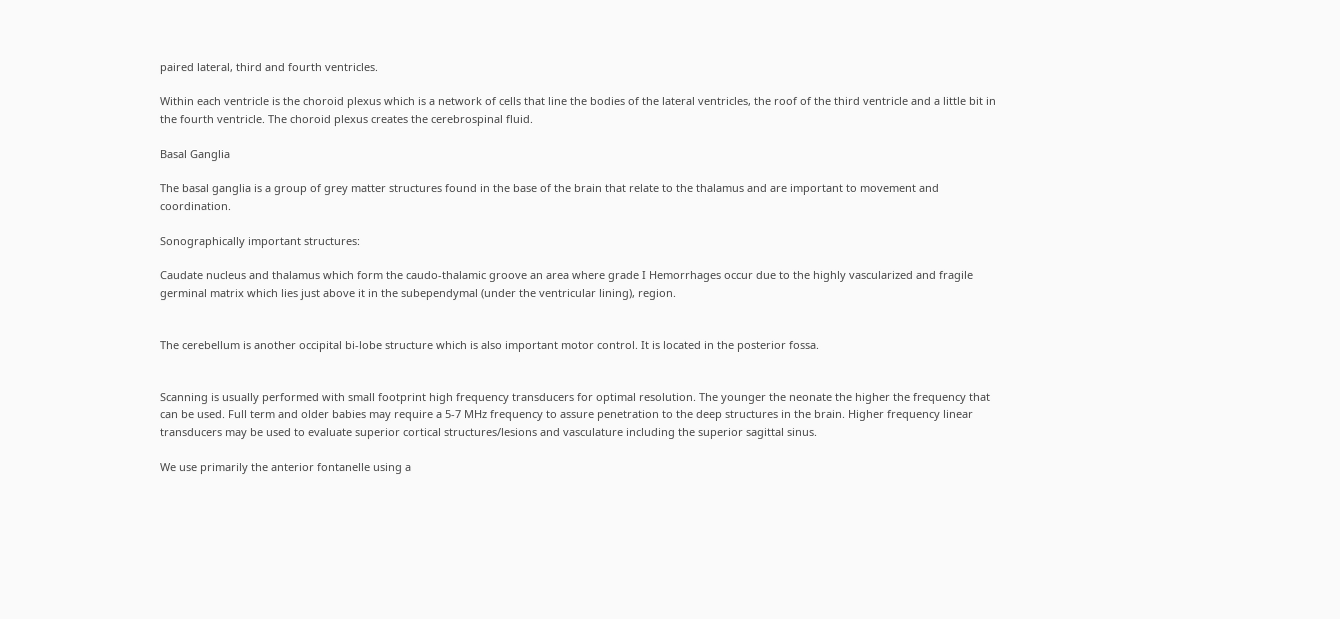paired lateral, third and fourth ventricles.

Within each ventricle is the choroid plexus which is a network of cells that line the bodies of the lateral ventricles, the roof of the third ventricle and a little bit in the fourth ventricle. The choroid plexus creates the cerebrospinal fluid.

Basal Ganglia

The basal ganglia is a group of grey matter structures found in the base of the brain that relate to the thalamus and are important to movement and coordination.

Sonographically important structures:

Caudate nucleus and thalamus which form the caudo-thalamic groove an area where grade I Hemorrhages occur due to the highly vascularized and fragile germinal matrix which lies just above it in the subependymal (under the ventricular lining), region.


The cerebellum is another occipital bi-lobe structure which is also important motor control. It is located in the posterior fossa.


Scanning is usually performed with small footprint high frequency transducers for optimal resolution. The younger the neonate the higher the frequency that can be used. Full term and older babies may require a 5-7 MHz frequency to assure penetration to the deep structures in the brain. Higher frequency linear transducers may be used to evaluate superior cortical structures/lesions and vasculature including the superior sagittal sinus.

We use primarily the anterior fontanelle using a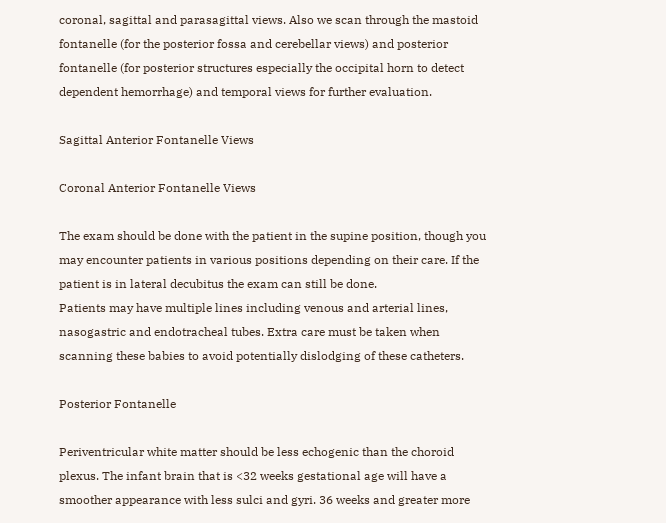coronal, sagittal and parasagittal views. Also we scan through the mastoid fontanelle (for the posterior fossa and cerebellar views) and posterior fontanelle (for posterior structures especially the occipital horn to detect dependent hemorrhage) and temporal views for further evaluation.

Sagittal Anterior Fontanelle Views

Coronal Anterior Fontanelle Views

The exam should be done with the patient in the supine position, though you may encounter patients in various positions depending on their care. If the patient is in lateral decubitus the exam can still be done.
Patients may have multiple lines including venous and arterial lines, nasogastric and endotracheal tubes. Extra care must be taken when scanning these babies to avoid potentially dislodging of these catheters.

Posterior Fontanelle

Periventricular white matter should be less echogenic than the choroid plexus. The infant brain that is <32 weeks gestational age will have a smoother appearance with less sulci and gyri. 36 weeks and greater more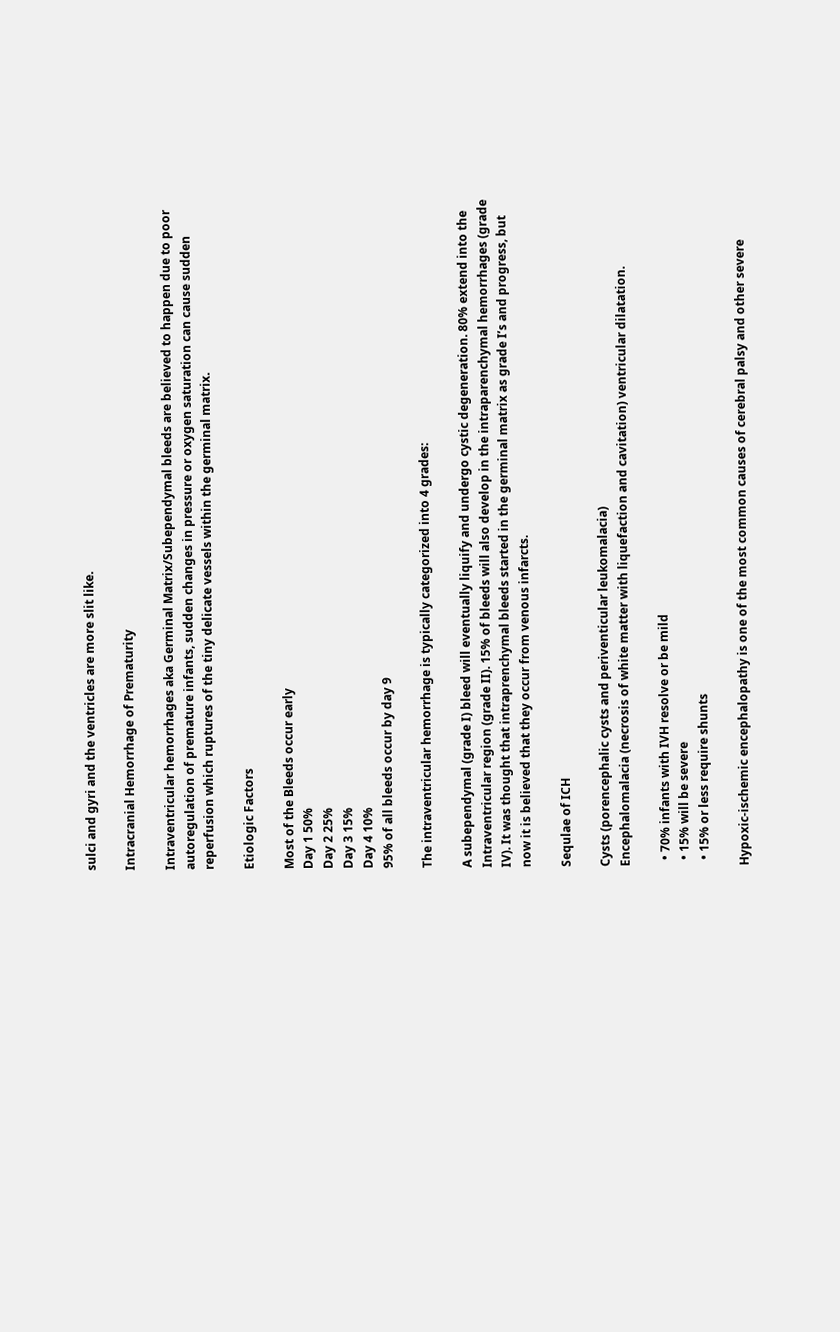sulci and gyri and the ventricles are more slit like.

Intracranial Hemorrhage of Prematurity

Intraventricular hemorrhages aka Germinal Matrix/Subependymal bleeds are believed to happen due to poor autoregulation of premature infants, sudden changes in pressure or oxygen saturation can cause sudden reperfusion which ruptures of the tiny delicate vessels within the germinal matrix.

Etiologic Factors

Most of the Bleeds occur early
Day 1 50%
Day 2 25%
Day 3 15%
Day 4 10%
95% of all bleeds occur by day 9

The intraventricular hemorrhage is typically categorized into 4 grades:

A subependymal (grade I) bleed will eventually liquify and undergo cystic degeneration. 80% extend into the Intraventricular region (grade II). 15% of bleeds will also develop in the intraparenchymal hemorrhages (grade IV). It was thought that intraprenchymal bleeds started in the germinal matrix as grade I’s and progress, but now it is believed that they occur from venous infarcts.

Sequlae of ICH

Cysts (porencephalic cysts and periventicular leukomalacia)
Encephalomalacia (necrosis of white matter with liquefaction and cavitation) ventricular dilatation.

  • 70% infants with IVH resolve or be mild
  • 15% will be severe
  • 15% or less require shunts

Hypoxic-ischemic encephalopathy is one of the most common causes of cerebral palsy and other severe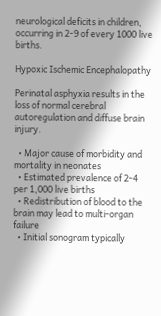neurological deficits in children, occurring in 2-9 of every 1000 live births.

Hypoxic Ischemic Encephalopathy

Perinatal asphyxia results in the loss of normal cerebral autoregulation and diffuse brain injury.

  • Major cause of morbidity and mortality in neonates
  • Estimated prevalence of 2-4 per 1,000 live births
  • Redistribution of blood to the brain may lead to multi-organ failure
  • Initial sonogram typically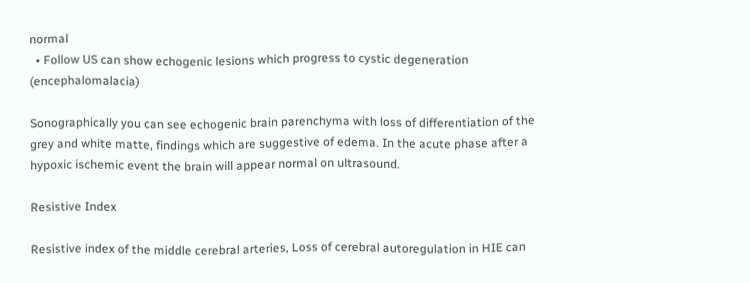normal
  • Follow US can show echogenic lesions which progress to cystic degeneration (encephalomalacia)

Sonographically you can see echogenic brain parenchyma with loss of differentiation of the grey and white matte, findings which are suggestive of edema. In the acute phase after a hypoxic ischemic event the brain will appear normal on ultrasound.

Resistive Index

Resistive index of the middle cerebral arteries, Loss of cerebral autoregulation in HIE can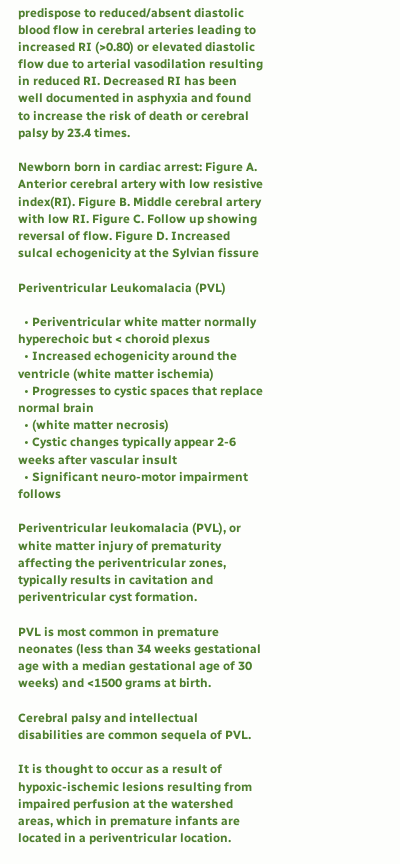predispose to reduced/absent diastolic blood flow in cerebral arteries leading to increased RI (>0.80) or elevated diastolic flow due to arterial vasodilation resulting in reduced RI. Decreased RI has been well documented in asphyxia and found to increase the risk of death or cerebral palsy by 23.4 times.

Newborn born in cardiac arrest: Figure A. Anterior cerebral artery with low resistive index(RI). Figure B. Middle cerebral artery with low RI. Figure C. Follow up showing reversal of flow. Figure D. Increased sulcal echogenicity at the Sylvian fissure

Periventricular Leukomalacia (PVL)

  • Periventricular white matter normally hyperechoic but < choroid plexus
  • Increased echogenicity around the ventricle (white matter ischemia)
  • Progresses to cystic spaces that replace normal brain
  • (white matter necrosis)
  • Cystic changes typically appear 2-6 weeks after vascular insult
  • Significant neuro-motor impairment follows

Periventricular leukomalacia (PVL), or white matter injury of prematurity affecting the periventricular zones, typically results in cavitation and periventricular cyst formation.

PVL is most common in premature neonates (less than 34 weeks gestational age with a median gestational age of 30 weeks) and <1500 grams at birth.

Cerebral palsy and intellectual disabilities are common sequela of PVL.

It is thought to occur as a result of hypoxic-ischemic lesions resulting from impaired perfusion at the watershed areas, which in premature infants are located in a periventricular location.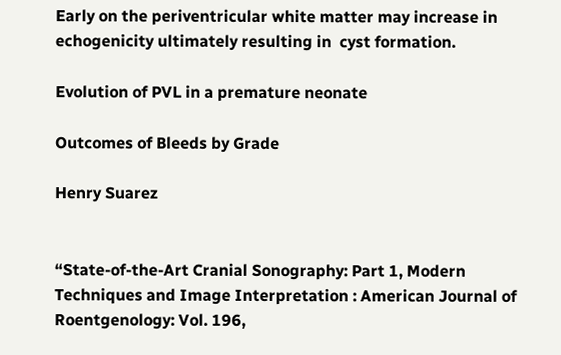Early on the periventricular white matter may increase in echogenicity ultimately resulting in  cyst formation.

Evolution of PVL in a premature neonate

Outcomes of Bleeds by Grade

Henry Suarez


“State-of-the-Art Cranial Sonography: Part 1, Modern Techniques and Image Interpretation : American Journal of Roentgenology: Vol. 196,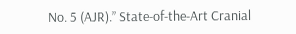No. 5 (AJR).” State-of-the-Art Cranial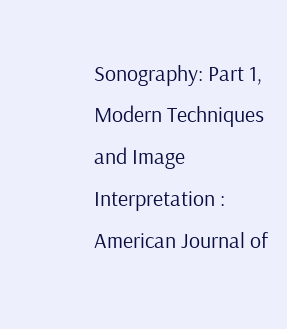Sonography: Part 1, Modern Techniques and Image Interpretation : American Journal of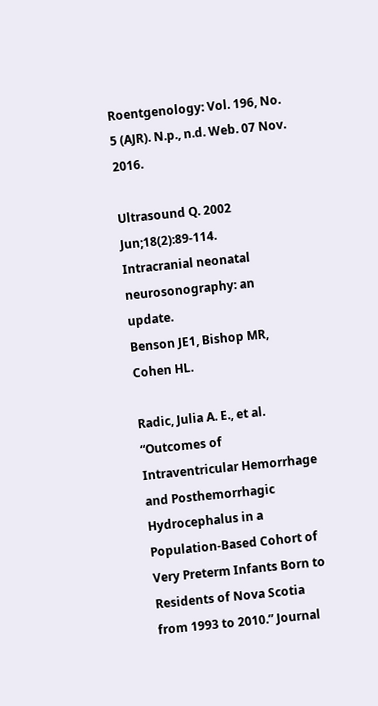Roentgenology: Vol. 196, No. 5 (AJR). N.p., n.d. Web. 07 Nov. 2016.

Ultrasound Q. 2002 Jun;18(2):89-114.
Intracranial neonatal neurosonography: an update.
Benson JE1, Bishop MR, Cohen HL.

Radic, Julia A. E., et al. “Outcomes of Intraventricular Hemorrhage and Posthemorrhagic Hydrocephalus in a Population-Based Cohort of Very Preterm Infants Born to Residents of Nova Scotia from 1993 to 2010.” Journal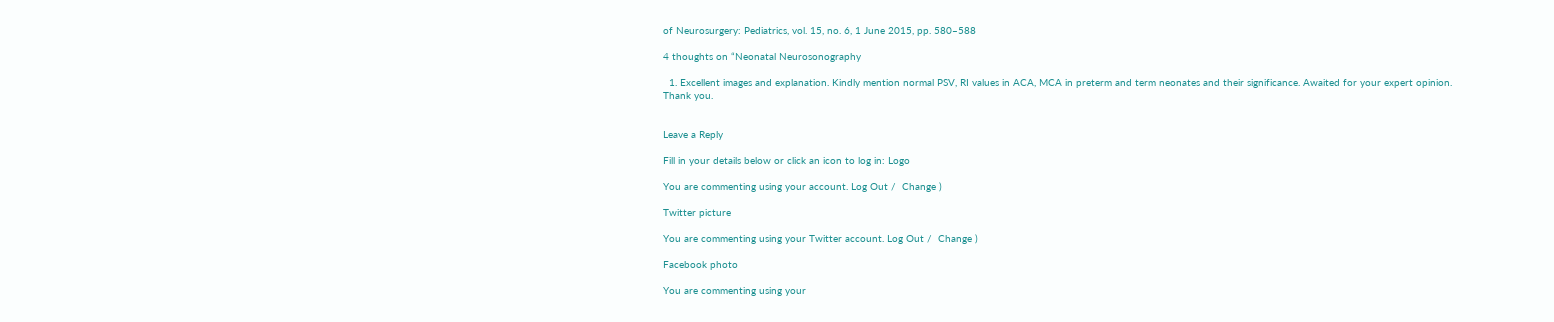of Neurosurgery: Pediatrics, vol. 15, no. 6, 1 June 2015, pp. 580–588

4 thoughts on “Neonatal Neurosonography

  1. Excellent images and explanation. Kindly mention normal PSV, RI values in ACA, MCA in preterm and term neonates and their significance. Awaited for your expert opinion. Thank you.


Leave a Reply

Fill in your details below or click an icon to log in: Logo

You are commenting using your account. Log Out /  Change )

Twitter picture

You are commenting using your Twitter account. Log Out /  Change )

Facebook photo

You are commenting using your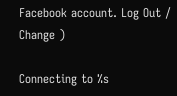Facebook account. Log Out /  Change )

Connecting to %s